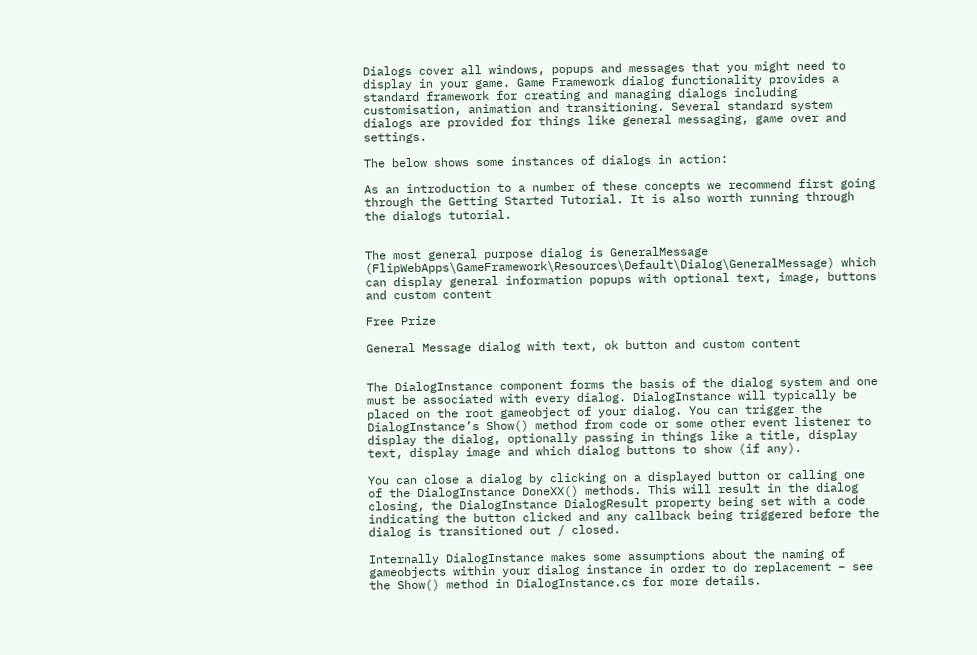Dialogs cover all windows, popups and messages that you might need to display in your game. Game Framework dialog functionality provides a standard framework for creating and managing dialogs including customisation, animation and transitioning. Several standard system dialogs are provided for things like general messaging, game over and settings.

The below shows some instances of dialogs in action:

As an introduction to a number of these concepts we recommend first going through the Getting Started Tutorial. It is also worth running through the dialogs tutorial.


The most general purpose dialog is GeneralMessage (FlipWebApps\GameFramework\Resources\Default\Dialog\GeneralMessage) which can display general information popups with optional text, image, buttons and custom content

Free Prize

General Message dialog with text, ok button and custom content


The DialogInstance component forms the basis of the dialog system and one must be associated with every dialog. DialogInstance will typically be placed on the root gameobject of your dialog. You can trigger the DialogInstance’s Show() method from code or some other event listener to display the dialog, optionally passing in things like a title, display text, display image and which dialog buttons to show (if any).

You can close a dialog by clicking on a displayed button or calling one of the DialogInstance DoneXX() methods. This will result in the dialog closing, the DialogInstance DialogResult property being set with a code indicating the button clicked and any callback being triggered before the dialog is transitioned out / closed.

Internally DialogInstance makes some assumptions about the naming of gameobjects within your dialog instance in order to do replacement – see the Show() method in DialogInstance.cs for more details.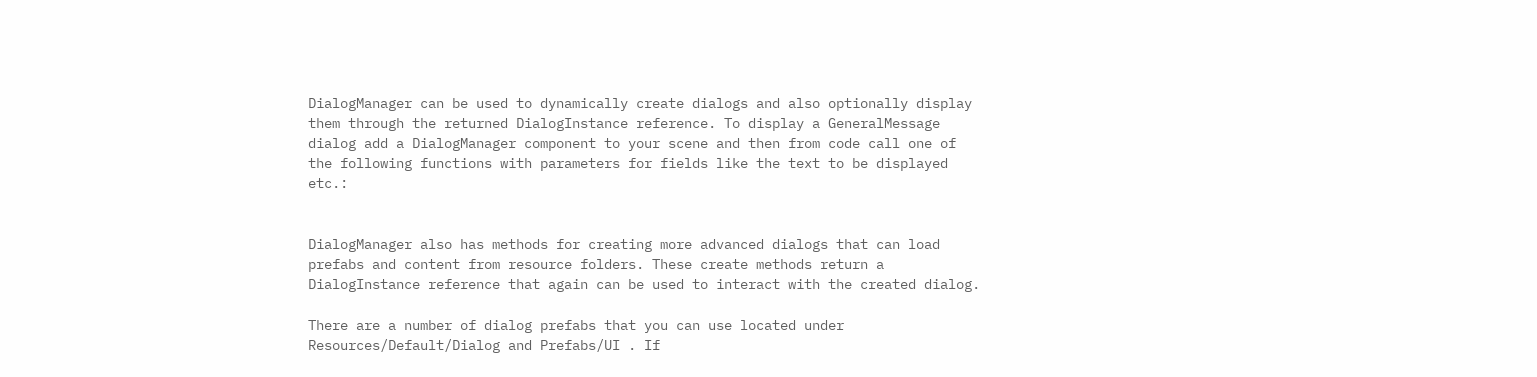DialogManager can be used to dynamically create dialogs and also optionally display them through the returned DialogInstance reference. To display a GeneralMessage dialog add a DialogManager component to your scene and then from code call one of the following functions with parameters for fields like the text to be displayed etc.:


DialogManager also has methods for creating more advanced dialogs that can load prefabs and content from resource folders. These create methods return a DialogInstance reference that again can be used to interact with the created dialog.

There are a number of dialog prefabs that you can use located under Resources/Default/Dialog and Prefabs/UI . If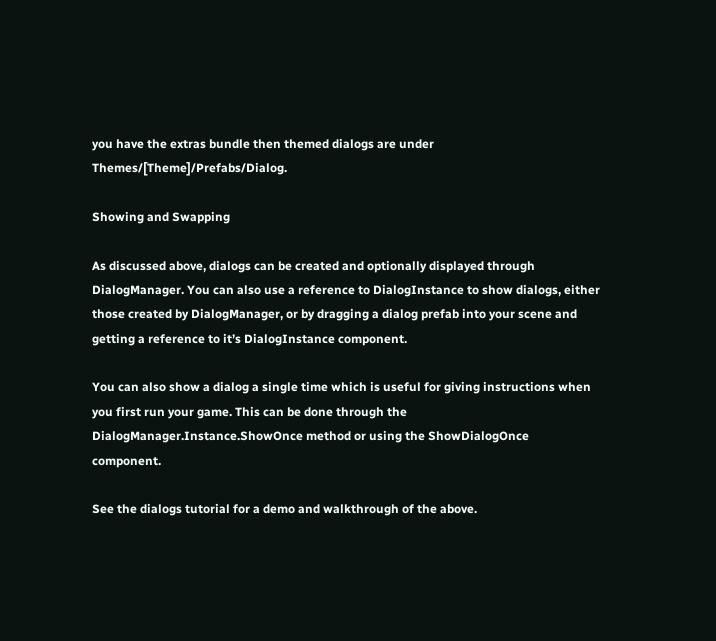you have the extras bundle then themed dialogs are under Themes/[Theme]/Prefabs/Dialog.

Showing and Swapping

As discussed above, dialogs can be created and optionally displayed through DialogManager. You can also use a reference to DialogInstance to show dialogs, either those created by DialogManager, or by dragging a dialog prefab into your scene and getting a reference to it’s DialogInstance component.

You can also show a dialog a single time which is useful for giving instructions when you first run your game. This can be done through the DialogManager.Instance.ShowOnce method or using the ShowDialogOnce component.

See the dialogs tutorial for a demo and walkthrough of the above.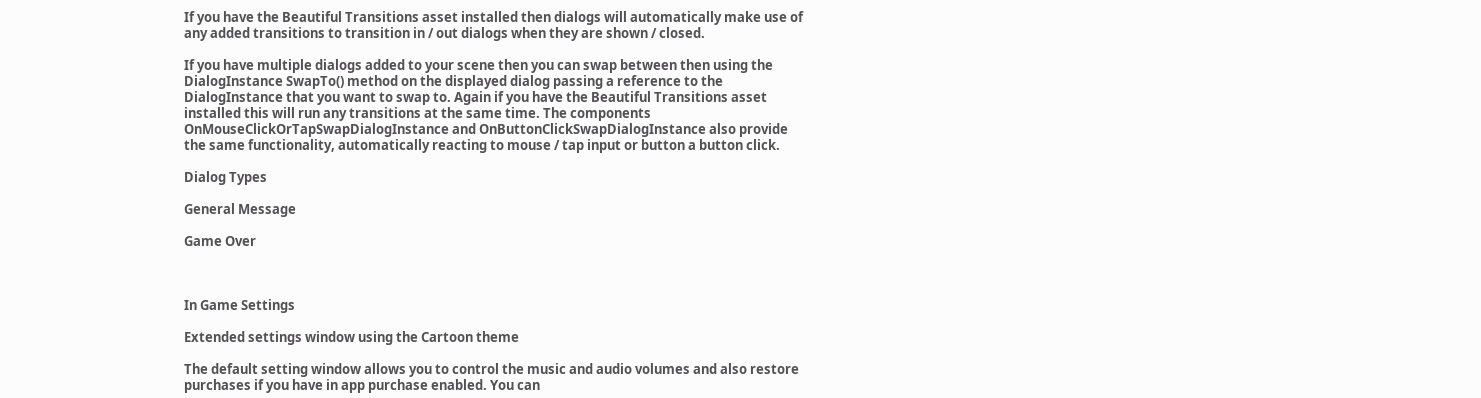If you have the Beautiful Transitions asset installed then dialogs will automatically make use of any added transitions to transition in / out dialogs when they are shown / closed.

If you have multiple dialogs added to your scene then you can swap between then using the DialogInstance SwapTo() method on the displayed dialog passing a reference to the DialogInstance that you want to swap to. Again if you have the Beautiful Transitions asset installed this will run any transitions at the same time. The components OnMouseClickOrTapSwapDialogInstance and OnButtonClickSwapDialogInstance also provide the same functionality, automatically reacting to mouse / tap input or button a button click.

Dialog Types

General Message

Game Over



In Game Settings

Extended settings window using the Cartoon theme

The default setting window allows you to control the music and audio volumes and also restore purchases if you have in app purchase enabled. You can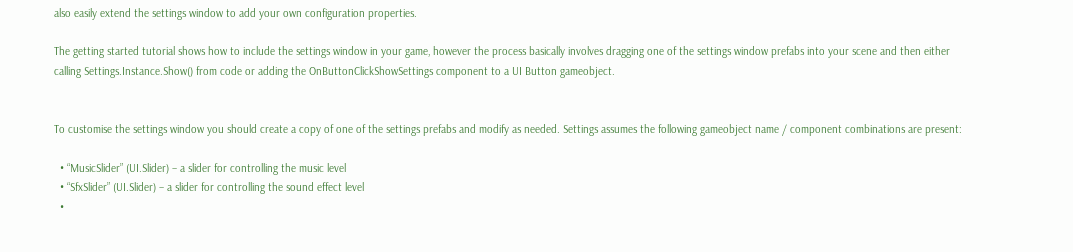also easily extend the settings window to add your own configuration properties.

The getting started tutorial shows how to include the settings window in your game, however the process basically involves dragging one of the settings window prefabs into your scene and then either calling Settings.Instance.Show() from code or adding the OnButtonClickShowSettings component to a UI Button gameobject.


To customise the settings window you should create a copy of one of the settings prefabs and modify as needed. Settings assumes the following gameobject name / component combinations are present:

  • “MusicSlider” (UI.Slider) – a slider for controlling the music level
  • “SfxSlider” (UI.Slider) – a slider for controlling the sound effect level
  •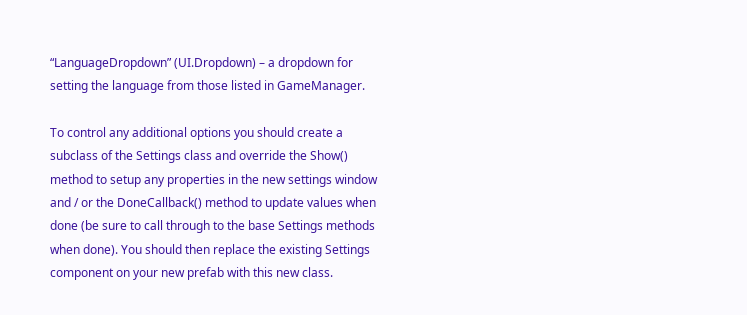“LanguageDropdown” (UI.Dropdown) – a dropdown for setting the language from those listed in GameManager.

To control any additional options you should create a subclass of the Settings class and override the Show() method to setup any properties in the new settings window and / or the DoneCallback() method to update values when done (be sure to call through to the base Settings methods when done). You should then replace the existing Settings component on your new prefab with this new class.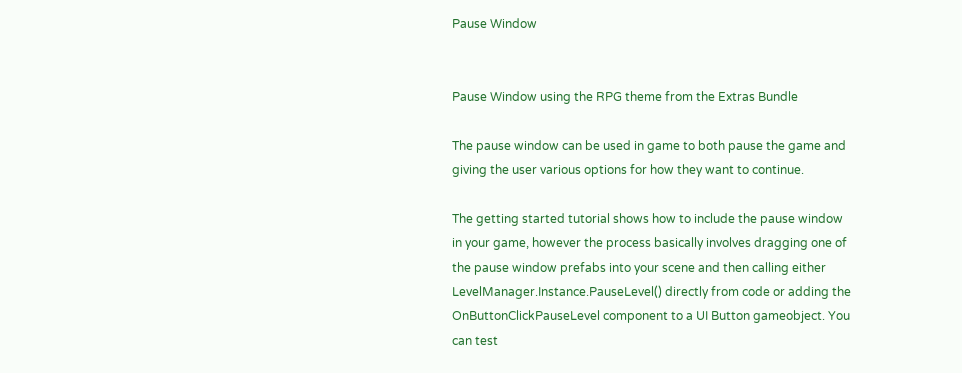Pause Window


Pause Window using the RPG theme from the Extras Bundle

The pause window can be used in game to both pause the game and giving the user various options for how they want to continue.

The getting started tutorial shows how to include the pause window in your game, however the process basically involves dragging one of the pause window prefabs into your scene and then calling either LevelManager.Instance.PauseLevel() directly from code or adding the OnButtonClickPauseLevel component to a UI Button gameobject. You can test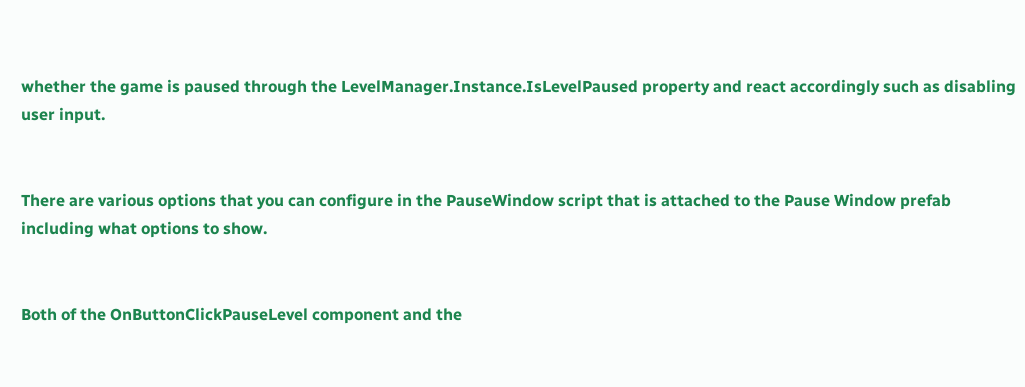whether the game is paused through the LevelManager.Instance.IsLevelPaused property and react accordingly such as disabling user input.


There are various options that you can configure in the PauseWindow script that is attached to the Pause Window prefab including what options to show.


Both of the OnButtonClickPauseLevel component and the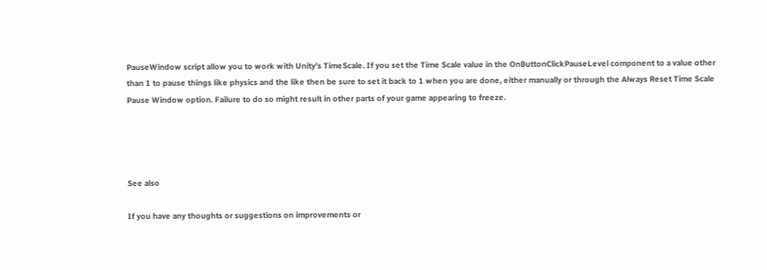PauseWindow script allow you to work with Unity’s TimeScale. If you set the Time Scale value in the OnButtonClickPauseLevel component to a value other than 1 to pause things like physics and the like then be sure to set it back to 1 when you are done, either manually or through the Always Reset Time Scale Pause Window option. Failure to do so might result in other parts of your game appearing to freeze.




See also

If you have any thoughts or suggestions on improvements or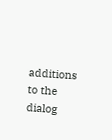additions to the dialog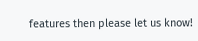features then please let us know!